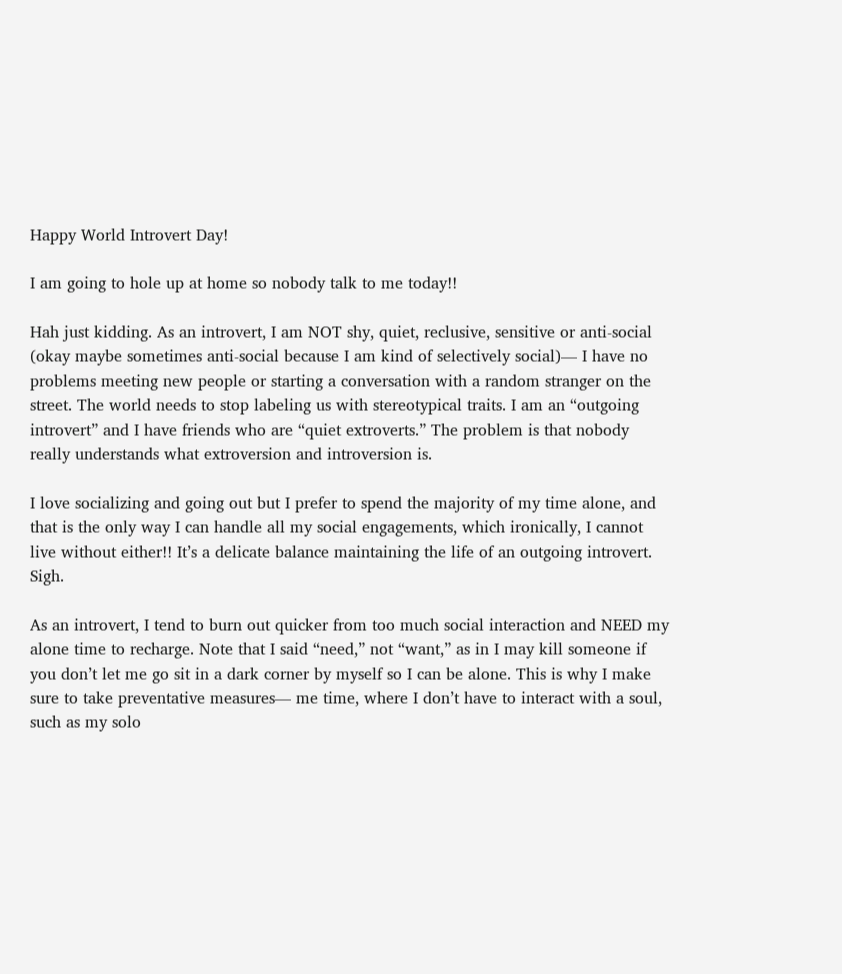Happy World Introvert Day!

I am going to hole up at home so nobody talk to me today!!

Hah just kidding. As an introvert, I am NOT shy, quiet, reclusive, sensitive or anti-social (okay maybe sometimes anti-social because I am kind of selectively social)— I have no problems meeting new people or starting a conversation with a random stranger on the street. The world needs to stop labeling us with stereotypical traits. I am an “outgoing introvert” and I have friends who are “quiet extroverts.” The problem is that nobody really understands what extroversion and introversion is.

I love socializing and going out but I prefer to spend the majority of my time alone, and that is the only way I can handle all my social engagements, which ironically, I cannot live without either!! It’s a delicate balance maintaining the life of an outgoing introvert. Sigh.

As an introvert, I tend to burn out quicker from too much social interaction and NEED my alone time to recharge. Note that I said “need,” not “want,” as in I may kill someone if you don’t let me go sit in a dark corner by myself so I can be alone. This is why I make sure to take preventative measures— me time, where I don’t have to interact with a soul, such as my solo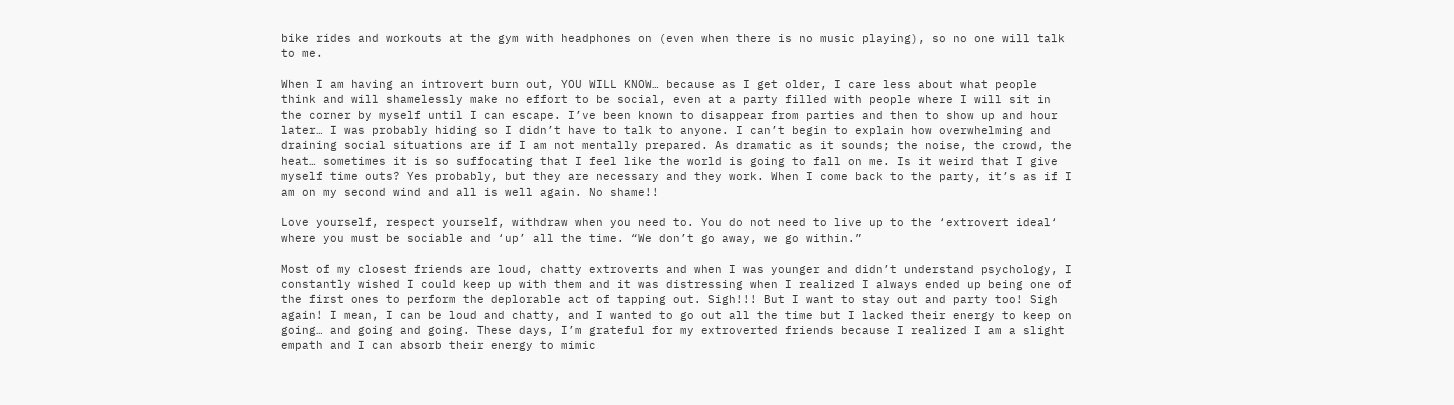bike rides and workouts at the gym with headphones on (even when there is no music playing), so no one will talk to me.

When I am having an introvert burn out, YOU WILL KNOW… because as I get older, I care less about what people think and will shamelessly make no effort to be social, even at a party filled with people where I will sit in the corner by myself until I can escape. I’ve been known to disappear from parties and then to show up and hour later… I was probably hiding so I didn’t have to talk to anyone. I can’t begin to explain how overwhelming and draining social situations are if I am not mentally prepared. As dramatic as it sounds; the noise, the crowd, the heat… sometimes it is so suffocating that I feel like the world is going to fall on me. Is it weird that I give myself time outs? Yes probably, but they are necessary and they work. When I come back to the party, it’s as if I am on my second wind and all is well again. No shame!!

Love yourself, respect yourself, withdraw when you need to. You do not need to live up to the ‘extrovert ideal‘ where you must be sociable and ‘up’ all the time. “We don’t go away, we go within.”

Most of my closest friends are loud, chatty extroverts and when I was younger and didn’t understand psychology, I constantly wished I could keep up with them and it was distressing when I realized I always ended up being one of the first ones to perform the deplorable act of tapping out. Sigh!!! But I want to stay out and party too! Sigh again! I mean, I can be loud and chatty, and I wanted to go out all the time but I lacked their energy to keep on going… and going and going. These days, I’m grateful for my extroverted friends because I realized I am a slight empath and I can absorb their energy to mimic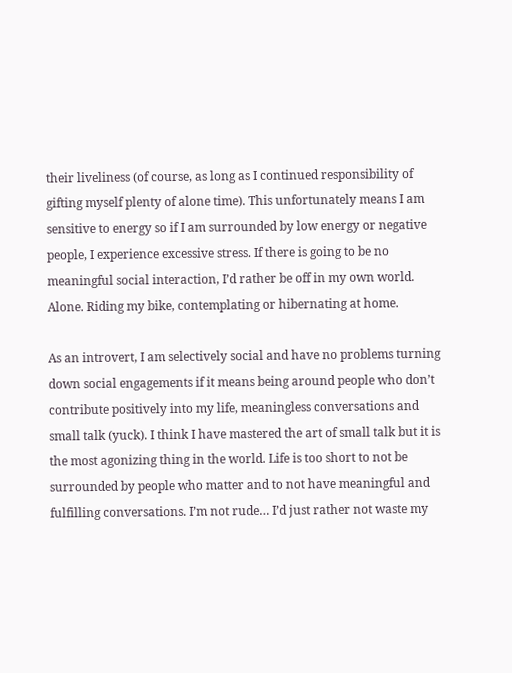their liveliness (of course, as long as I continued responsibility of gifting myself plenty of alone time). This unfortunately means I am sensitive to energy so if I am surrounded by low energy or negative people, I experience excessive stress. If there is going to be no meaningful social interaction, I’d rather be off in my own world. Alone. Riding my bike, contemplating or hibernating at home.

As an introvert, I am selectively social and have no problems turning down social engagements if it means being around people who don’t contribute positively into my life, meaningless conversations and small talk (yuck). I think I have mastered the art of small talk but it is the most agonizing thing in the world. Life is too short to not be surrounded by people who matter and to not have meaningful and fulfilling conversations. I’m not rude… I’d just rather not waste my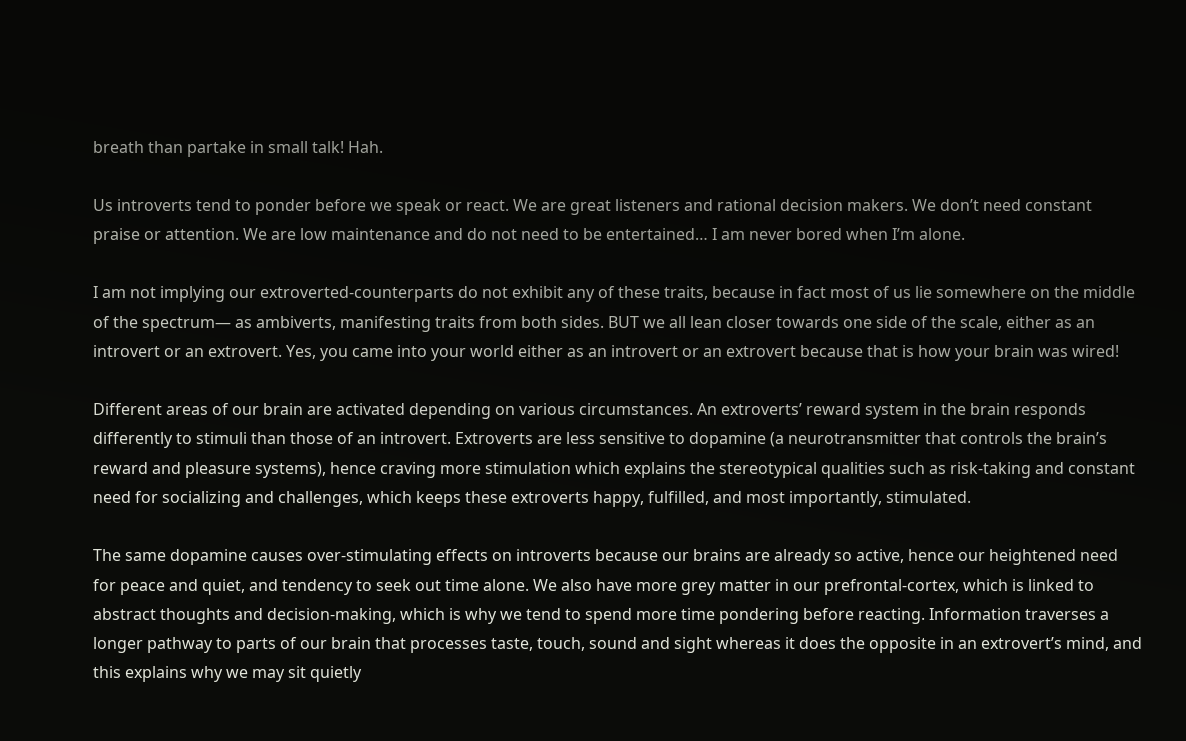breath than partake in small talk! Hah.

Us introverts tend to ponder before we speak or react. We are great listeners and rational decision makers. We don’t need constant praise or attention. We are low maintenance and do not need to be entertained… I am never bored when I’m alone.

I am not implying our extroverted-counterparts do not exhibit any of these traits, because in fact most of us lie somewhere on the middle of the spectrum— as ambiverts, manifesting traits from both sides. BUT we all lean closer towards one side of the scale, either as an introvert or an extrovert. Yes, you came into your world either as an introvert or an extrovert because that is how your brain was wired!

Different areas of our brain are activated depending on various circumstances. An extroverts’ reward system in the brain responds differently to stimuli than those of an introvert. Extroverts are less sensitive to dopamine (a neurotransmitter that controls the brain’s reward and pleasure systems), hence craving more stimulation which explains the stereotypical qualities such as risk-taking and constant need for socializing and challenges, which keeps these extroverts happy, fulfilled, and most importantly, stimulated.

The same dopamine causes over-stimulating effects on introverts because our brains are already so active, hence our heightened need for peace and quiet, and tendency to seek out time alone. We also have more grey matter in our prefrontal-cortex, which is linked to abstract thoughts and decision-making, which is why we tend to spend more time pondering before reacting. Information traverses a longer pathway to parts of our brain that processes taste, touch, sound and sight whereas it does the opposite in an extrovert’s mind, and this explains why we may sit quietly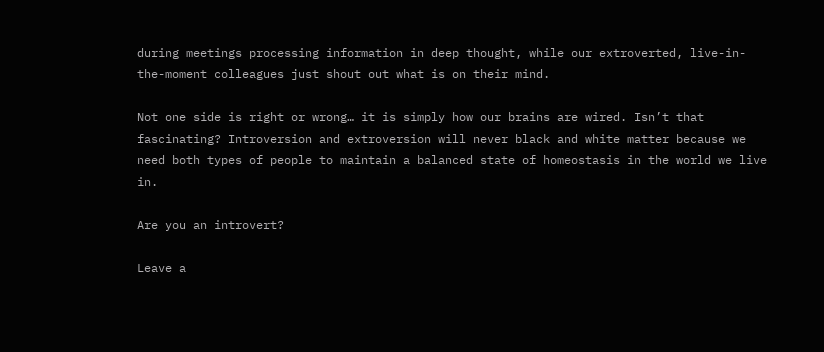during meetings processing information in deep thought, while our extroverted, live-in-the-moment colleagues just shout out what is on their mind.

Not one side is right or wrong… it is simply how our brains are wired. Isn’t that fascinating? Introversion and extroversion will never black and white matter because we need both types of people to maintain a balanced state of homeostasis in the world we live in.

Are you an introvert?

Leave a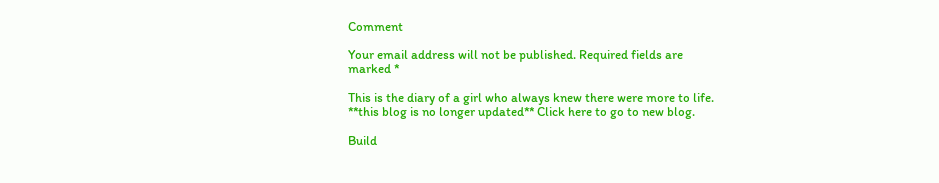Comment

Your email address will not be published. Required fields are marked *

This is the diary of a girl who always knew there were more to life. **this blog is no longer updated** Click here to go to new blog.

Build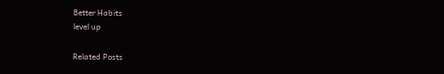Better Habits
level up

Related Posts